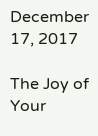December 17, 2017

The Joy of Your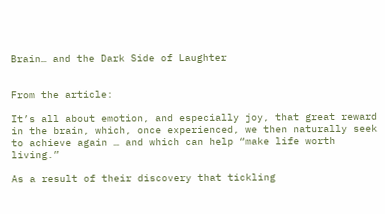Brain… and the Dark Side of Laughter


From the article:

It’s all about emotion, and especially joy, that great reward in the brain, which, once experienced, we then naturally seek to achieve again … and which can help “make life worth living.”

As a result of their discovery that tickling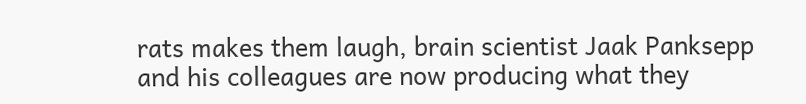rats makes them laugh, brain scientist Jaak Panksepp and his colleagues are now producing what they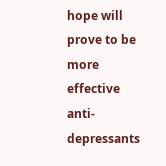hope will prove to be more effective anti-depressants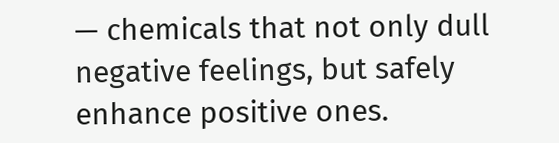— chemicals that not only dull negative feelings, but safely enhance positive ones.